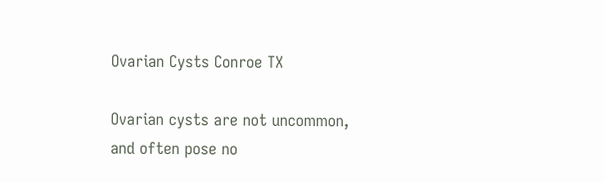Ovarian Cysts Conroe TX

Ovarian cysts are not uncommon, and often pose no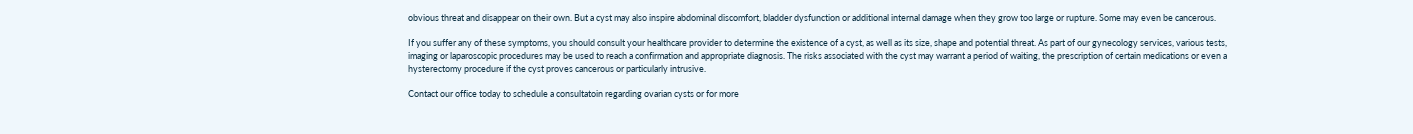obvious threat and disappear on their own. But a cyst may also inspire abdominal discomfort, bladder dysfunction or additional internal damage when they grow too large or rupture. Some may even be cancerous.

If you suffer any of these symptoms, you should consult your healthcare provider to determine the existence of a cyst, as well as its size, shape and potential threat. As part of our gynecology services, various tests, imaging or laparoscopic procedures may be used to reach a confirmation and appropriate diagnosis. The risks associated with the cyst may warrant a period of waiting, the prescription of certain medications or even a hysterectomy procedure if the cyst proves cancerous or particularly intrusive.

Contact our office today to schedule a consultatoin regarding ovarian cysts or for more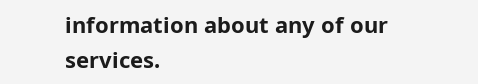information about any of our services.